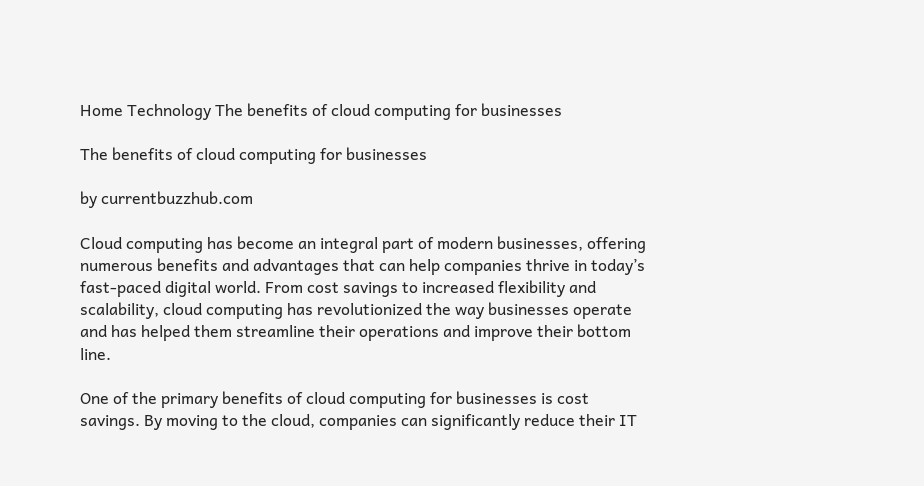Home Technology The benefits of cloud computing for businesses

The benefits of cloud computing for businesses

by currentbuzzhub.com

Cloud computing has become an integral part of modern businesses, offering numerous benefits and advantages that can help companies thrive in today’s fast-paced digital world. From cost savings to increased flexibility and scalability, cloud computing has revolutionized the way businesses operate and has helped them streamline their operations and improve their bottom line.

One of the primary benefits of cloud computing for businesses is cost savings. By moving to the cloud, companies can significantly reduce their IT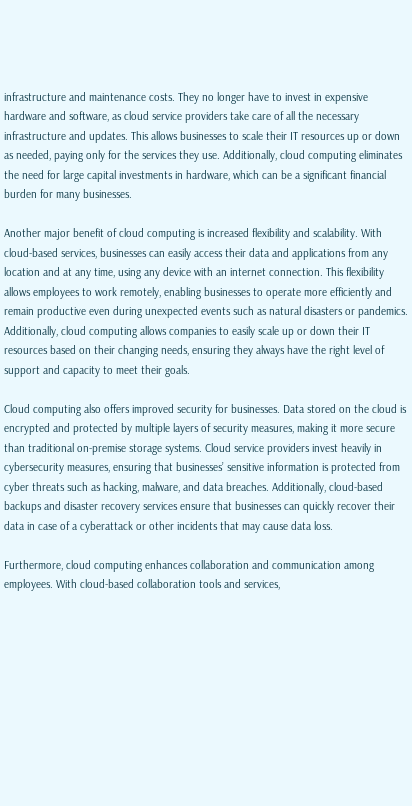infrastructure and maintenance costs. They no longer have to invest in expensive hardware and software, as cloud service providers take care of all the necessary infrastructure and updates. This allows businesses to scale their IT resources up or down as needed, paying only for the services they use. Additionally, cloud computing eliminates the need for large capital investments in hardware, which can be a significant financial burden for many businesses.

Another major benefit of cloud computing is increased flexibility and scalability. With cloud-based services, businesses can easily access their data and applications from any location and at any time, using any device with an internet connection. This flexibility allows employees to work remotely, enabling businesses to operate more efficiently and remain productive even during unexpected events such as natural disasters or pandemics. Additionally, cloud computing allows companies to easily scale up or down their IT resources based on their changing needs, ensuring they always have the right level of support and capacity to meet their goals.

Cloud computing also offers improved security for businesses. Data stored on the cloud is encrypted and protected by multiple layers of security measures, making it more secure than traditional on-premise storage systems. Cloud service providers invest heavily in cybersecurity measures, ensuring that businesses’ sensitive information is protected from cyber threats such as hacking, malware, and data breaches. Additionally, cloud-based backups and disaster recovery services ensure that businesses can quickly recover their data in case of a cyberattack or other incidents that may cause data loss.

Furthermore, cloud computing enhances collaboration and communication among employees. With cloud-based collaboration tools and services,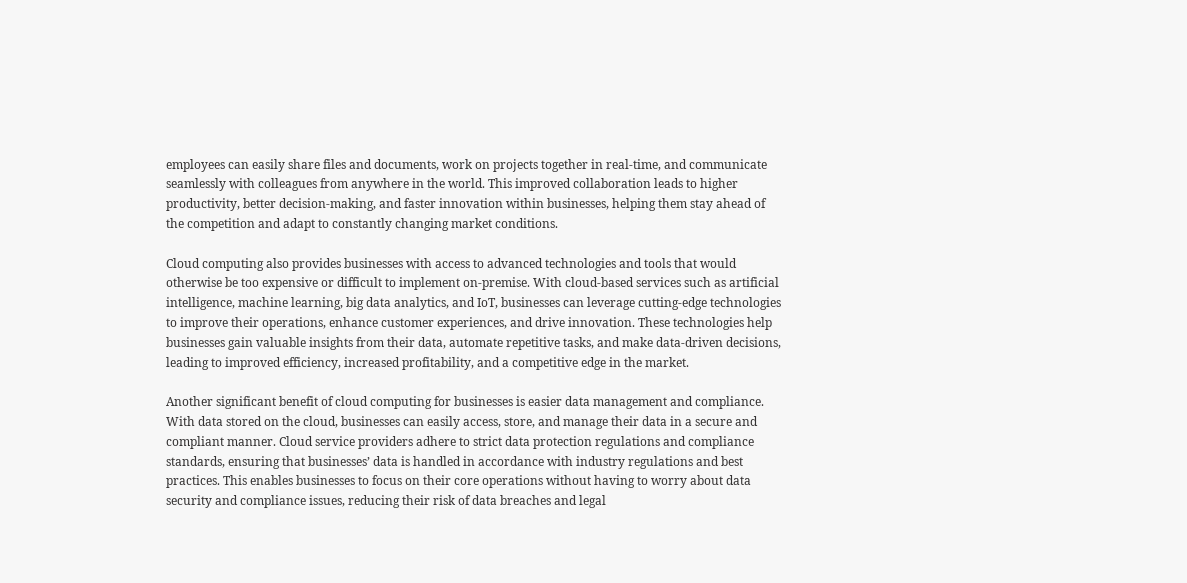employees can easily share files and documents, work on projects together in real-time, and communicate seamlessly with colleagues from anywhere in the world. This improved collaboration leads to higher productivity, better decision-making, and faster innovation within businesses, helping them stay ahead of the competition and adapt to constantly changing market conditions.

Cloud computing also provides businesses with access to advanced technologies and tools that would otherwise be too expensive or difficult to implement on-premise. With cloud-based services such as artificial intelligence, machine learning, big data analytics, and IoT, businesses can leverage cutting-edge technologies to improve their operations, enhance customer experiences, and drive innovation. These technologies help businesses gain valuable insights from their data, automate repetitive tasks, and make data-driven decisions, leading to improved efficiency, increased profitability, and a competitive edge in the market.

Another significant benefit of cloud computing for businesses is easier data management and compliance. With data stored on the cloud, businesses can easily access, store, and manage their data in a secure and compliant manner. Cloud service providers adhere to strict data protection regulations and compliance standards, ensuring that businesses’ data is handled in accordance with industry regulations and best practices. This enables businesses to focus on their core operations without having to worry about data security and compliance issues, reducing their risk of data breaches and legal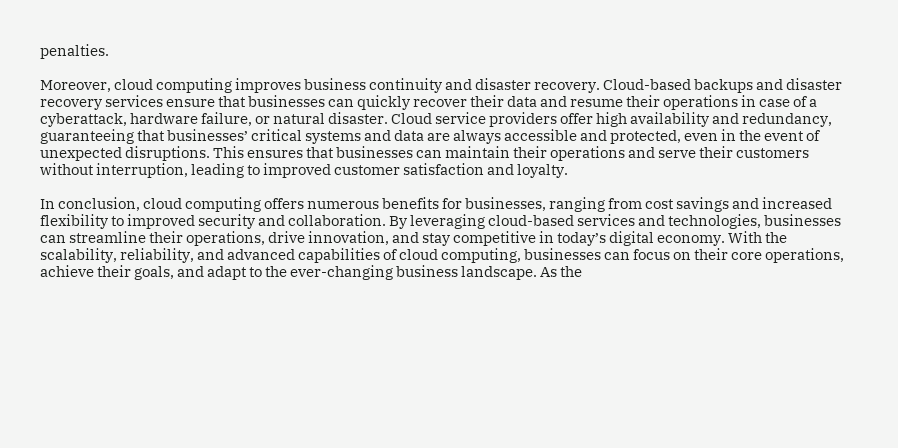penalties.

Moreover, cloud computing improves business continuity and disaster recovery. Cloud-based backups and disaster recovery services ensure that businesses can quickly recover their data and resume their operations in case of a cyberattack, hardware failure, or natural disaster. Cloud service providers offer high availability and redundancy, guaranteeing that businesses’ critical systems and data are always accessible and protected, even in the event of unexpected disruptions. This ensures that businesses can maintain their operations and serve their customers without interruption, leading to improved customer satisfaction and loyalty.

In conclusion, cloud computing offers numerous benefits for businesses, ranging from cost savings and increased flexibility to improved security and collaboration. By leveraging cloud-based services and technologies, businesses can streamline their operations, drive innovation, and stay competitive in today’s digital economy. With the scalability, reliability, and advanced capabilities of cloud computing, businesses can focus on their core operations, achieve their goals, and adapt to the ever-changing business landscape. As the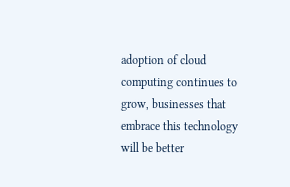adoption of cloud computing continues to grow, businesses that embrace this technology will be better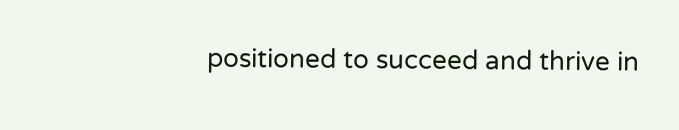positioned to succeed and thrive in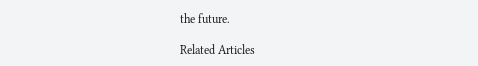the future.

Related Articles